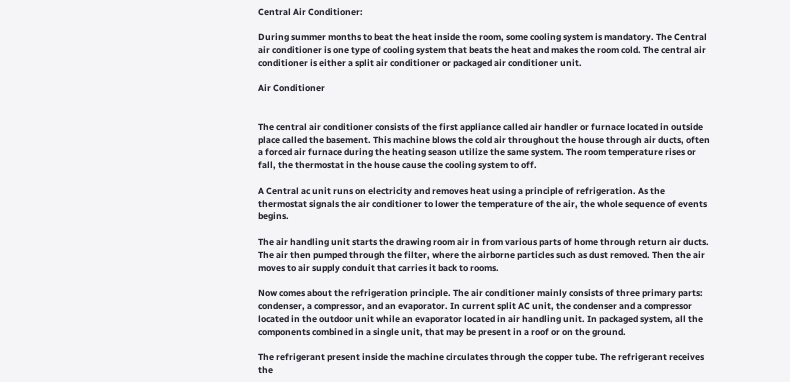Central Air Conditioner:

During summer months to beat the heat inside the room, some cooling system is mandatory. The Central air conditioner is one type of cooling system that beats the heat and makes the room cold. The central air conditioner is either a split air conditioner or packaged air conditioner unit.

Air Conditioner


The central air conditioner consists of the first appliance called air handler or furnace located in outside place called the basement. This machine blows the cold air throughout the house through air ducts, often a forced air furnace during the heating season utilize the same system. The room temperature rises or fall, the thermostat in the house cause the cooling system to off.

A Central ac unit runs on electricity and removes heat using a principle of refrigeration. As the thermostat signals the air conditioner to lower the temperature of the air, the whole sequence of events begins.

The air handling unit starts the drawing room air in from various parts of home through return air ducts. The air then pumped through the filter, where the airborne particles such as dust removed. Then the air moves to air supply conduit that carries it back to rooms.

Now comes about the refrigeration principle. The air conditioner mainly consists of three primary parts: condenser, a compressor, and an evaporator. In current split AC unit, the condenser and a compressor located in the outdoor unit while an evaporator located in air handling unit. In packaged system, all the components combined in a single unit, that may be present in a roof or on the ground.

The refrigerant present inside the machine circulates through the copper tube. The refrigerant receives the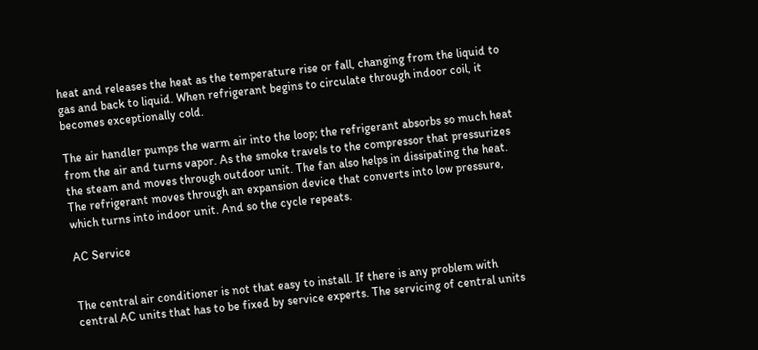heat and releases the heat as the temperature rise or fall, changing from the liquid to gas and back to liquid. When refrigerant begins to circulate through indoor coil, it becomes exceptionally cold.

The air handler pumps the warm air into the loop; the refrigerant absorbs so much heat from the air and turns vapor. As the smoke travels to the compressor that pressurizes the steam and moves through outdoor unit. The fan also helps in dissipating the heat. The refrigerant moves through an expansion device that converts into low pressure, which turns into indoor unit. And so the cycle repeats.

AC Service


The central air conditioner is not that easy to install. If there is any problem with central AC units that has to be fixed by service experts. The servicing of central units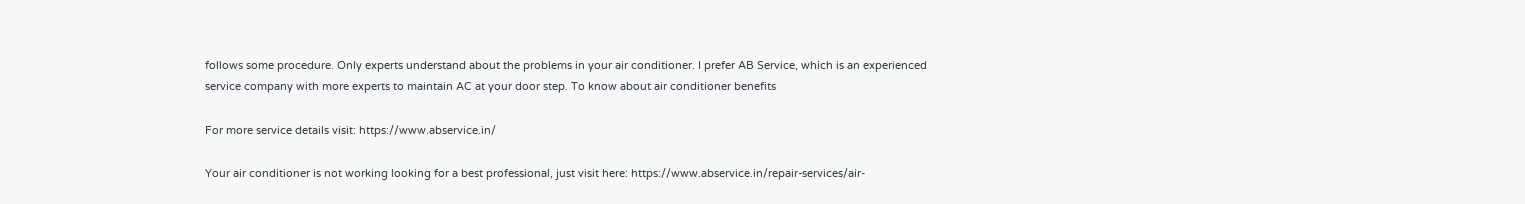follows some procedure. Only experts understand about the problems in your air conditioner. I prefer AB Service, which is an experienced service company with more experts to maintain AC at your door step. To know about air conditioner benefits

For more service details visit: https://www.abservice.in/

Your air conditioner is not working looking for a best professional, just visit here: https://www.abservice.in/repair-services/air-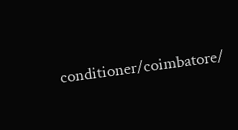conditioner/coimbatore/